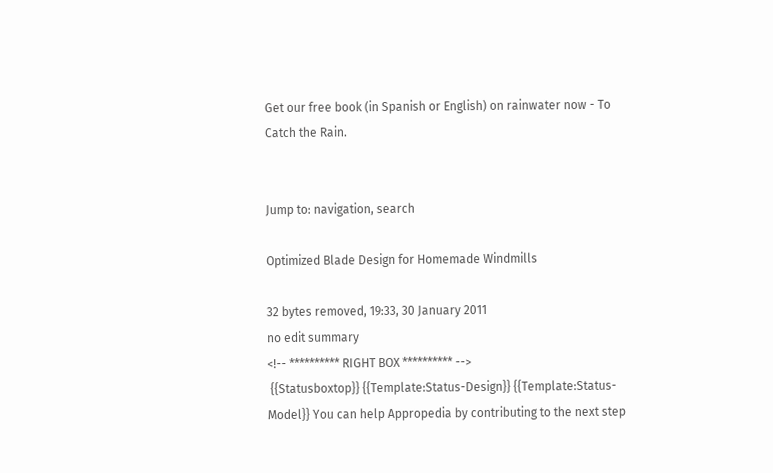Get our free book (in Spanish or English) on rainwater now - To Catch the Rain.


Jump to: navigation, search

Optimized Blade Design for Homemade Windmills

32 bytes removed, 19:33, 30 January 2011
no edit summary
<!-- ********** RIGHT BOX ********** -->
 {{Statusboxtop}} {{Template:Status-Design}} {{Template:Status-Model}} You can help Appropedia by contributing to the next step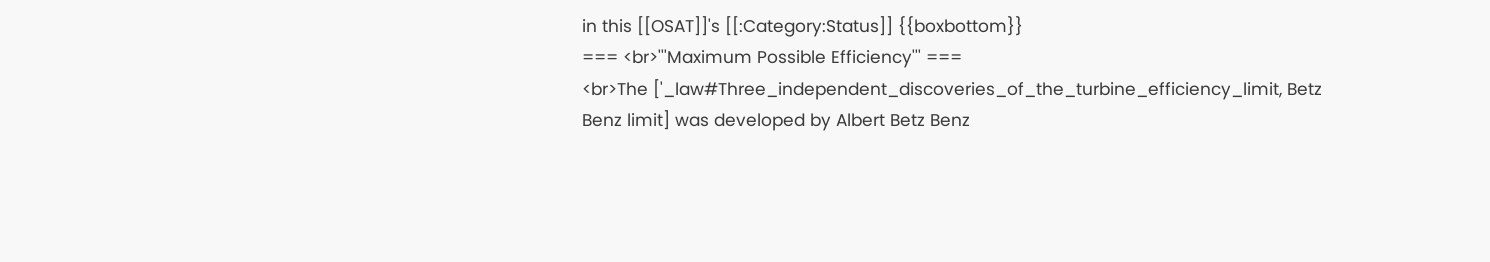in this [[OSAT]]'s [[:Category:Status]] {{boxbottom}}
=== <br>'''Maximum Possible Efficiency''' ===
<br>The ['_law#Three_independent_discoveries_of_the_turbine_efficiency_limit, Betz Benz limit] was developed by Albert Betz Benz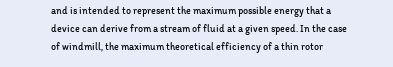and is intended to represent the maximum possible energy that a device can derive from a stream of fluid at a given speed. In the case of windmill, the maximum theoretical efficiency of a thin rotor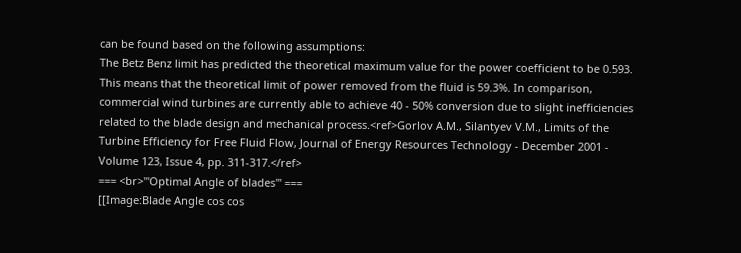can be found based on the following assumptions:
The Betz Benz limit has predicted the theoretical maximum value for the power coefficient to be 0.593. This means that the theoretical limit of power removed from the fluid is 59.3%. In comparison, commercial wind turbines are currently able to achieve 40 - 50% conversion due to slight inefficiencies related to the blade design and mechanical process.<ref>Gorlov A.M., Silantyev V.M., Limits of the Turbine Efficiency for Free Fluid Flow, Journal of Energy Resources Technology - December 2001 - Volume 123, Issue 4, pp. 311-317.</ref>
=== <br>'''Optimal Angle of blades''' ===
[[Image:Blade Angle cos cos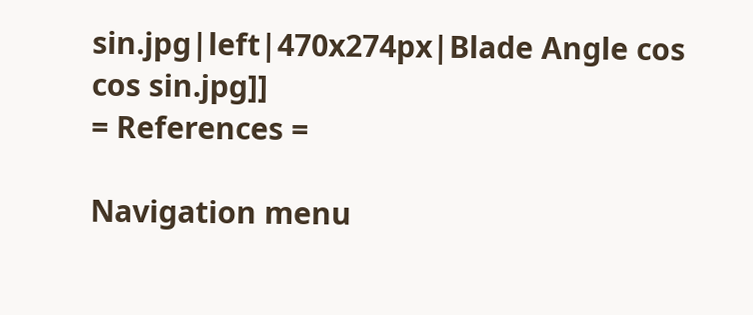sin.jpg|left|470x274px|Blade Angle cos cos sin.jpg]]
= References =

Navigation menu